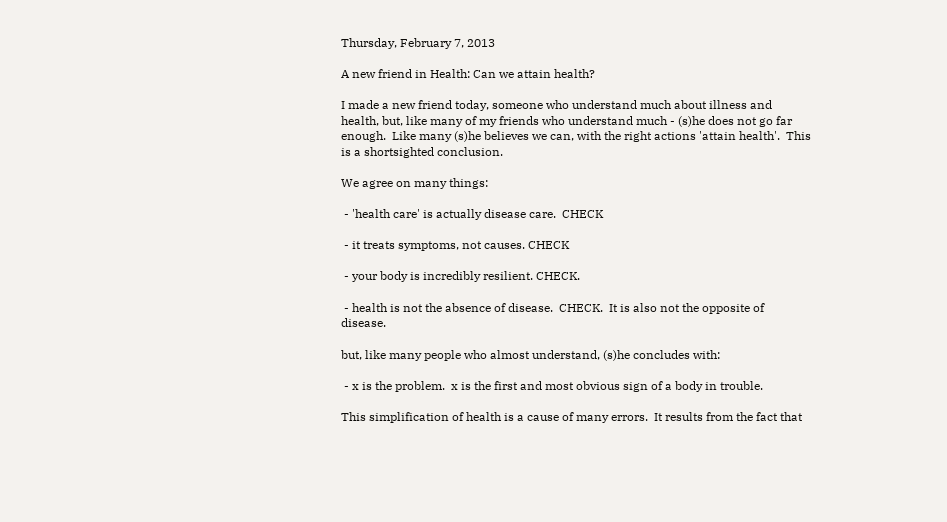Thursday, February 7, 2013

A new friend in Health: Can we attain health?

I made a new friend today, someone who understand much about illness and health, but, like many of my friends who understand much - (s)he does not go far enough.  Like many (s)he believes we can, with the right actions 'attain health'.  This is a shortsighted conclusion.

We agree on many things:

 - 'health care' is actually disease care.  CHECK

 - it treats symptoms, not causes. CHECK

 - your body is incredibly resilient. CHECK.

 - health is not the absence of disease.  CHECK.  It is also not the opposite of disease.

but, like many people who almost understand, (s)he concludes with:

 - x is the problem.  x is the first and most obvious sign of a body in trouble.

This simplification of health is a cause of many errors.  It results from the fact that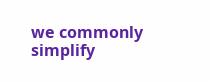we commonly simplify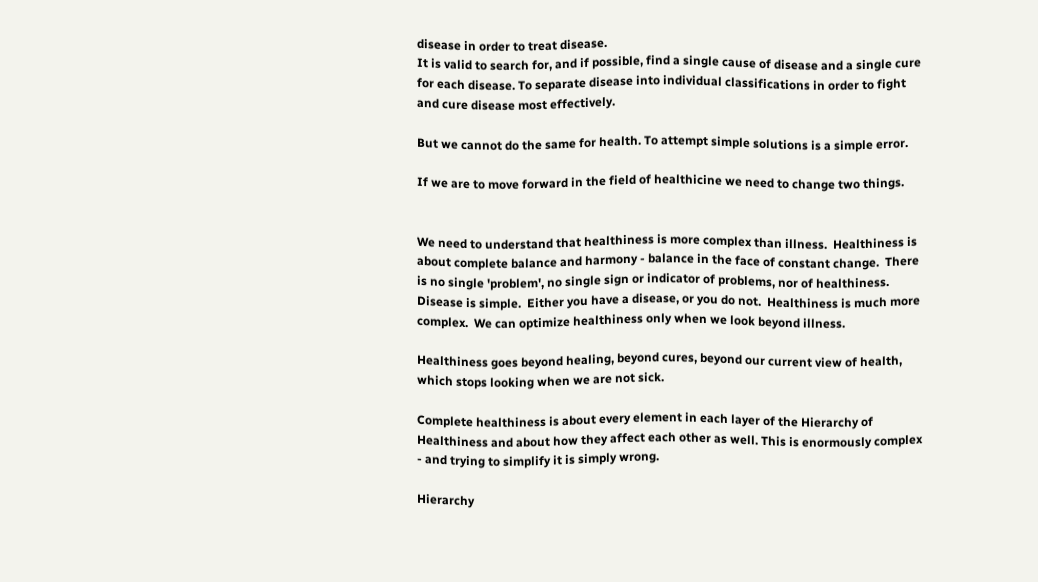disease in order to treat disease.
It is valid to search for, and if possible, find a single cause of disease and a single cure for each disease. To separate disease into individual classifications in order to fight and cure disease most effectively.

But we cannot do the same for health. To attempt simple solutions is a simple error.

If we are to move forward in the field of healthicine we need to change two things.


We need to understand that healthiness is more complex than illness.  Healthiness is about complete balance and harmony - balance in the face of constant change.  There is no single 'problem', no single sign or indicator of problems, nor of healthiness.  Disease is simple.  Either you have a disease, or you do not.  Healthiness is much more complex.  We can optimize healthiness only when we look beyond illness.

Healthiness goes beyond healing, beyond cures, beyond our current view of health, which stops looking when we are not sick.

Complete healthiness is about every element in each layer of the Hierarchy of Healthiness and about how they affect each other as well. This is enormously complex - and trying to simplify it is simply wrong.

Hierarchy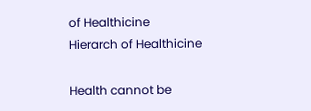of Healthicine
Hierarch of Healthicine

Health cannot be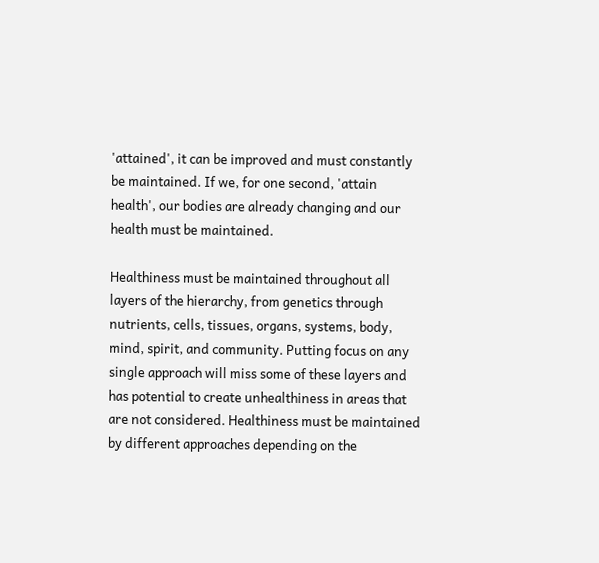'attained', it can be improved and must constantly be maintained. If we, for one second, 'attain health', our bodies are already changing and our health must be maintained.

Healthiness must be maintained throughout all layers of the hierarchy, from genetics through nutrients, cells, tissues, organs, systems, body, mind, spirit, and community. Putting focus on any single approach will miss some of these layers and has potential to create unhealthiness in areas that are not considered. Healthiness must be maintained by different approaches depending on the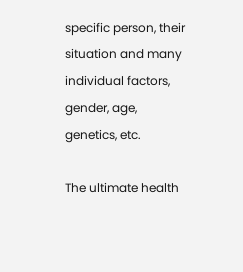specific person, their situation and many individual factors, gender, age, genetics, etc.

The ultimate health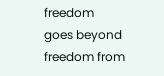freedom goes beyond freedom from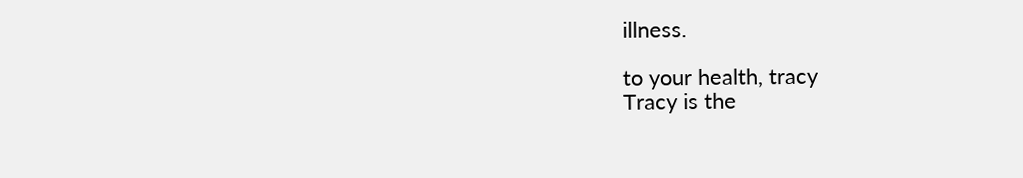illness.

to your health, tracy
Tracy is the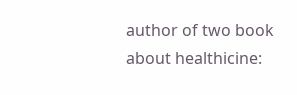author of two book about healthicine: